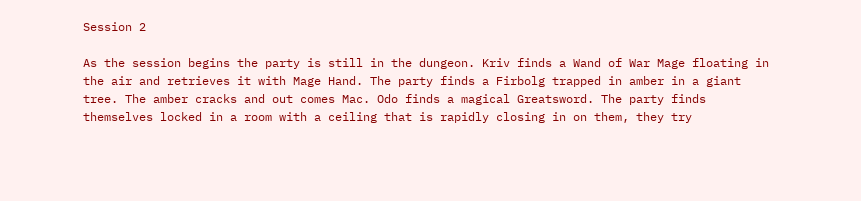Session 2

As the session begins the party is still in the dungeon. Kriv finds a Wand of War Mage floating in the air and retrieves it with Mage Hand. The party finds a Firbolg trapped in amber in a giant tree. The amber cracks and out comes Mac. Odo finds a magical Greatsword. The party finds themselves locked in a room with a ceiling that is rapidly closing in on them, they try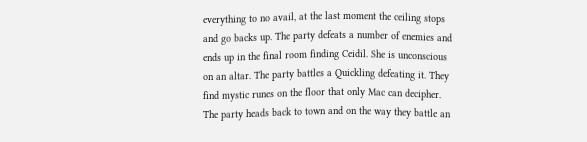everything to no avail, at the last moment the ceiling stops and go backs up. The party defeats a number of enemies and ends up in the final room finding Ceidil. She is unconscious on an altar. The party battles a Quickling defeating it. They find mystic runes on the floor that only Mac can decipher. The party heads back to town and on the way they battle an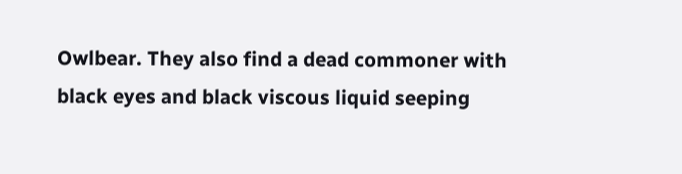Owlbear. They also find a dead commoner with black eyes and black viscous liquid seeping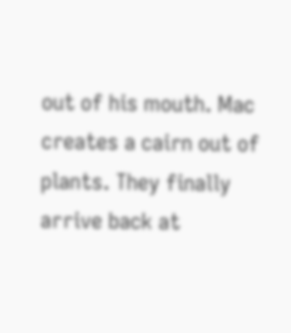out of his mouth. Mac creates a cairn out of plants. They finally arrive back at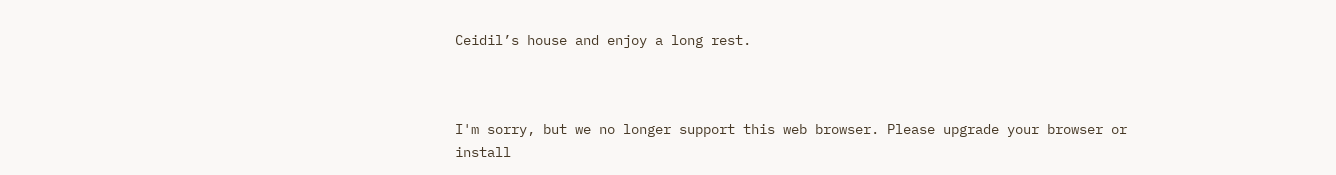Ceidil’s house and enjoy a long rest.



I'm sorry, but we no longer support this web browser. Please upgrade your browser or install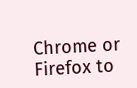Chrome or Firefox to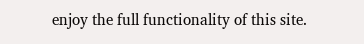enjoy the full functionality of this site.